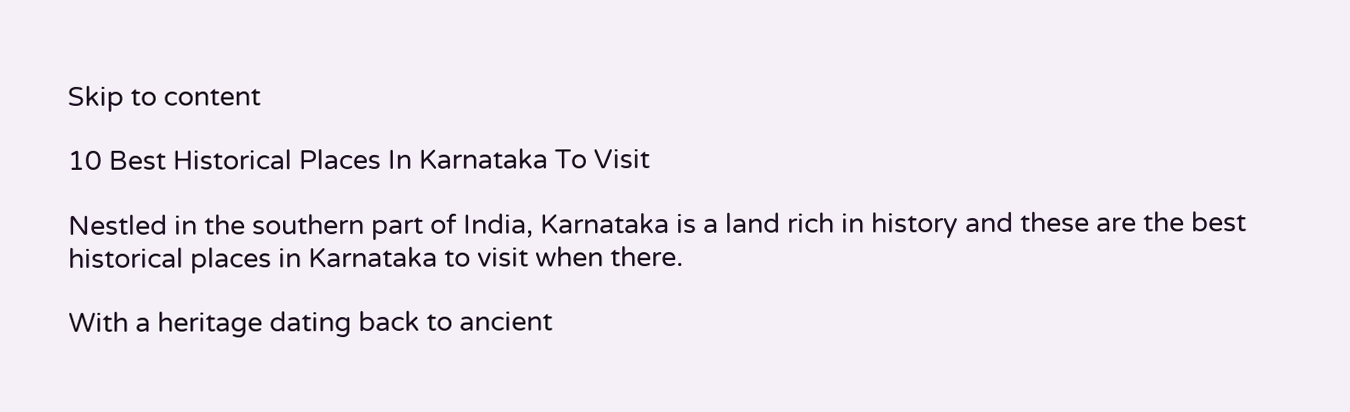Skip to content

10 Best Historical Places In Karnataka To Visit

Nestled in the southern part of India, Karnataka is a land rich in history and these are the best historical places in Karnataka to visit when there.

With a heritage dating back to ancient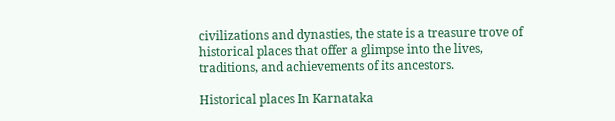civilizations and dynasties, the state is a treasure trove of historical places that offer a glimpse into the lives, traditions, and achievements of its ancestors.

Historical places In Karnataka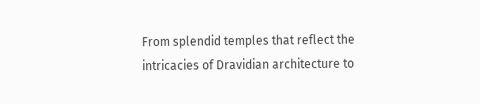From splendid temples that reflect the intricacies of Dravidian architecture to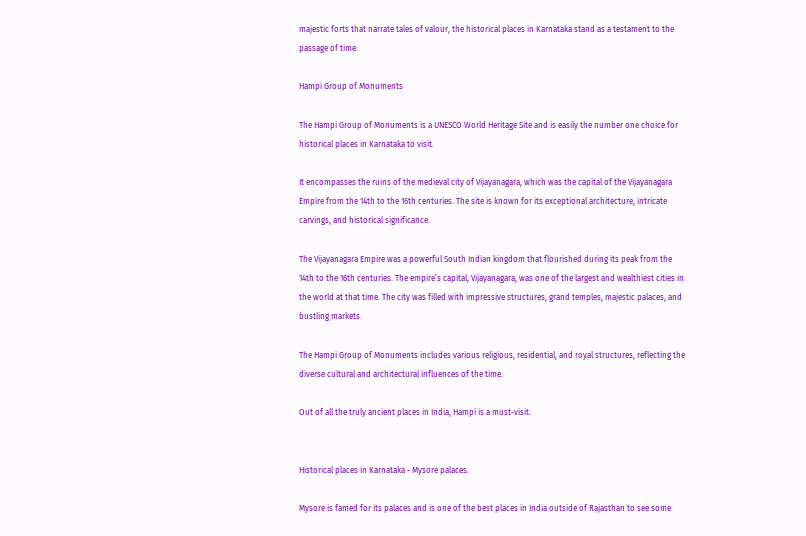majestic forts that narrate tales of valour, the historical places in Karnataka stand as a testament to the passage of time.

Hampi Group of Monuments

The Hampi Group of Monuments is a UNESCO World Heritage Site and is easily the number one choice for historical places in Karnataka to visit.

It encompasses the ruins of the medieval city of Vijayanagara, which was the capital of the Vijayanagara Empire from the 14th to the 16th centuries. The site is known for its exceptional architecture, intricate carvings, and historical significance.

The Vijayanagara Empire was a powerful South Indian kingdom that flourished during its peak from the 14th to the 16th centuries. The empire’s capital, Vijayanagara, was one of the largest and wealthiest cities in the world at that time. The city was filled with impressive structures, grand temples, majestic palaces, and bustling markets.

The Hampi Group of Monuments includes various religious, residential, and royal structures, reflecting the diverse cultural and architectural influences of the time.

Out of all the truly ancient places in India, Hampi is a must-visit.


Historical places in Karnataka - Mysore palaces.

Mysore is famed for its palaces and is one of the best places in India outside of Rajasthan to see some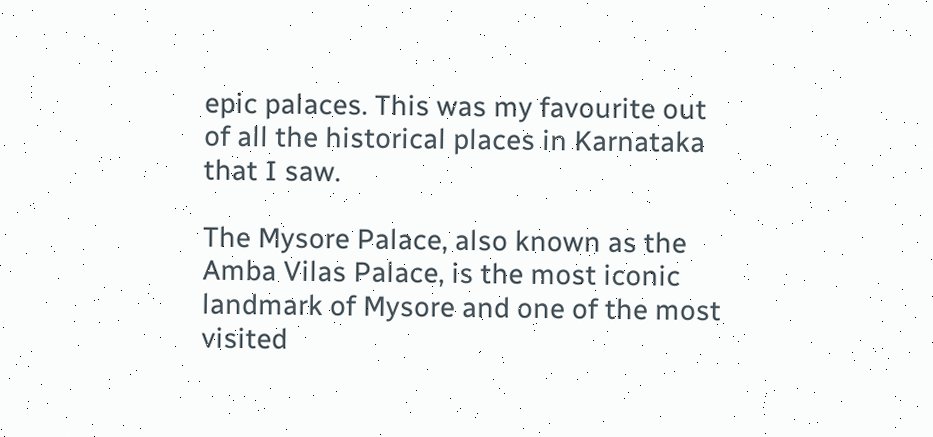epic palaces. This was my favourite out of all the historical places in Karnataka that I saw.

The Mysore Palace, also known as the Amba Vilas Palace, is the most iconic landmark of Mysore and one of the most visited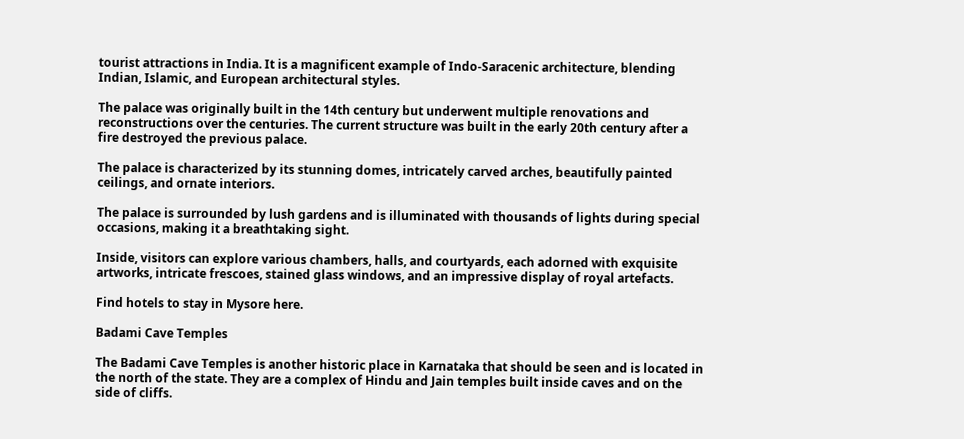tourist attractions in India. It is a magnificent example of Indo-Saracenic architecture, blending Indian, Islamic, and European architectural styles.

The palace was originally built in the 14th century but underwent multiple renovations and reconstructions over the centuries. The current structure was built in the early 20th century after a fire destroyed the previous palace.

The palace is characterized by its stunning domes, intricately carved arches, beautifully painted ceilings, and ornate interiors.

The palace is surrounded by lush gardens and is illuminated with thousands of lights during special occasions, making it a breathtaking sight.

Inside, visitors can explore various chambers, halls, and courtyards, each adorned with exquisite artworks, intricate frescoes, stained glass windows, and an impressive display of royal artefacts.

Find hotels to stay in Mysore here.

Badami Cave Temples

The Badami Cave Temples is another historic place in Karnataka that should be seen and is located in the north of the state. They are a complex of Hindu and Jain temples built inside caves and on the side of cliffs.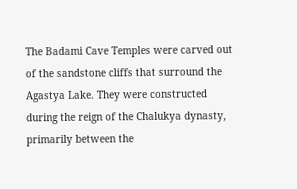The Badami Cave Temples were carved out of the sandstone cliffs that surround the Agastya Lake. They were constructed during the reign of the Chalukya dynasty, primarily between the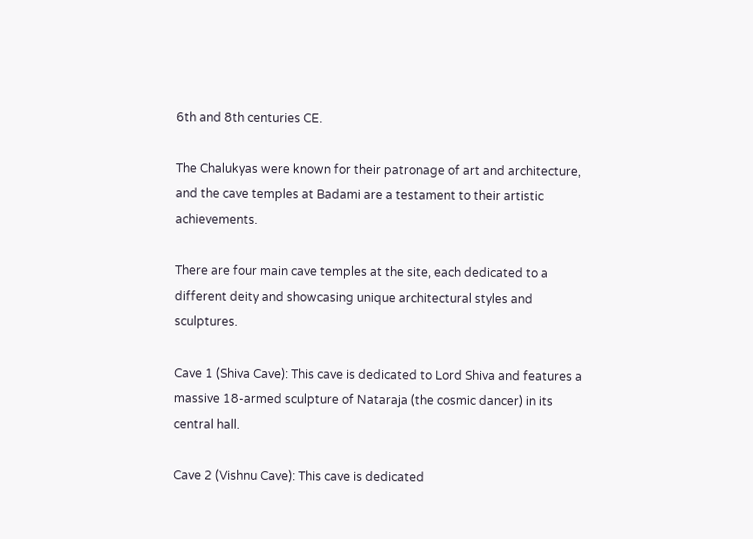6th and 8th centuries CE.

The Chalukyas were known for their patronage of art and architecture, and the cave temples at Badami are a testament to their artistic achievements.

There are four main cave temples at the site, each dedicated to a different deity and showcasing unique architectural styles and sculptures.

Cave 1 (Shiva Cave): This cave is dedicated to Lord Shiva and features a massive 18-armed sculpture of Nataraja (the cosmic dancer) in its central hall.

Cave 2 (Vishnu Cave): This cave is dedicated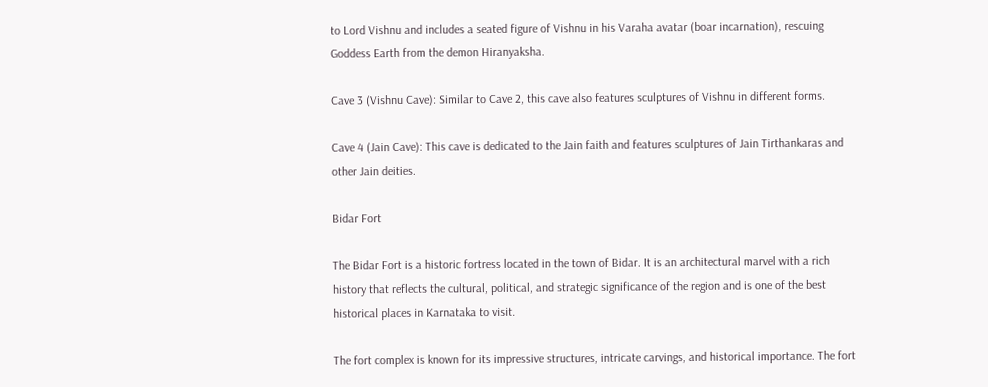to Lord Vishnu and includes a seated figure of Vishnu in his Varaha avatar (boar incarnation), rescuing Goddess Earth from the demon Hiranyaksha.

Cave 3 (Vishnu Cave): Similar to Cave 2, this cave also features sculptures of Vishnu in different forms.

Cave 4 (Jain Cave): This cave is dedicated to the Jain faith and features sculptures of Jain Tirthankaras and other Jain deities.

Bidar Fort

The Bidar Fort is a historic fortress located in the town of Bidar. It is an architectural marvel with a rich history that reflects the cultural, political, and strategic significance of the region and is one of the best historical places in Karnataka to visit.

The fort complex is known for its impressive structures, intricate carvings, and historical importance. The fort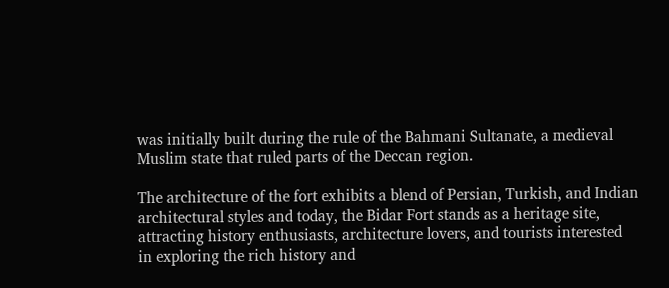was initially built during the rule of the Bahmani Sultanate, a medieval Muslim state that ruled parts of the Deccan region.

The architecture of the fort exhibits a blend of Persian, Turkish, and Indian architectural styles and today, the Bidar Fort stands as a heritage site, attracting history enthusiasts, architecture lovers, and tourists interested in exploring the rich history and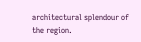architectural splendour of the region.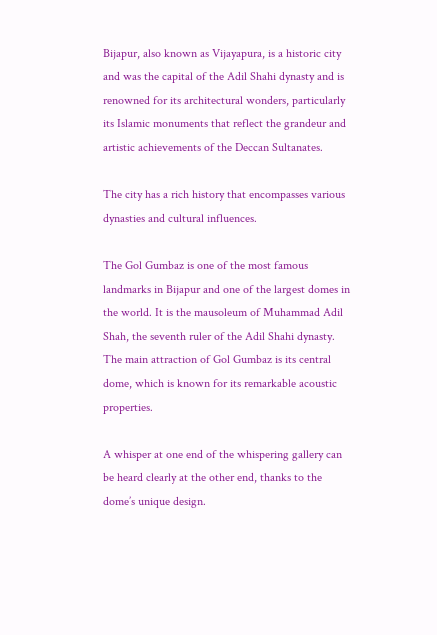Bijapur, also known as Vijayapura, is a historic city and was the capital of the Adil Shahi dynasty and is renowned for its architectural wonders, particularly its Islamic monuments that reflect the grandeur and artistic achievements of the Deccan Sultanates.

The city has a rich history that encompasses various dynasties and cultural influences.

The Gol Gumbaz is one of the most famous landmarks in Bijapur and one of the largest domes in the world. It is the mausoleum of Muhammad Adil Shah, the seventh ruler of the Adil Shahi dynasty. The main attraction of Gol Gumbaz is its central dome, which is known for its remarkable acoustic properties.

A whisper at one end of the whispering gallery can be heard clearly at the other end, thanks to the dome’s unique design.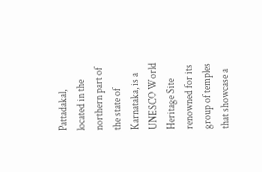Pattadakal, located in the northern part of the state of Karnataka, is a UNESCO World Heritage Site renowned for its group of temples that showcase a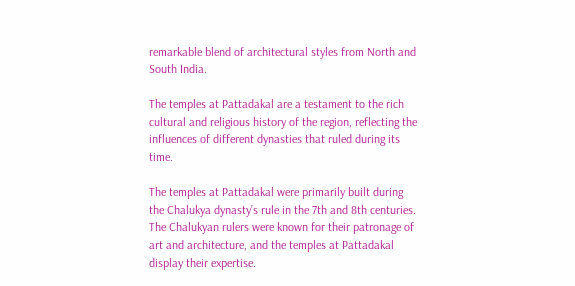remarkable blend of architectural styles from North and South India.

The temples at Pattadakal are a testament to the rich cultural and religious history of the region, reflecting the influences of different dynasties that ruled during its time.

The temples at Pattadakal were primarily built during the Chalukya dynasty’s rule in the 7th and 8th centuries. The Chalukyan rulers were known for their patronage of art and architecture, and the temples at Pattadakal display their expertise.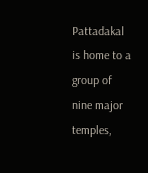Pattadakal is home to a group of nine major temples,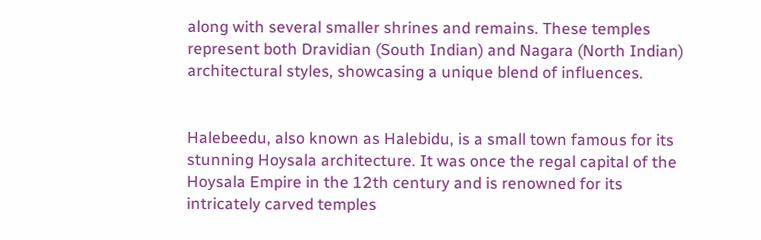along with several smaller shrines and remains. These temples represent both Dravidian (South Indian) and Nagara (North Indian) architectural styles, showcasing a unique blend of influences.


Halebeedu, also known as Halebidu, is a small town famous for its stunning Hoysala architecture. It was once the regal capital of the Hoysala Empire in the 12th century and is renowned for its intricately carved temples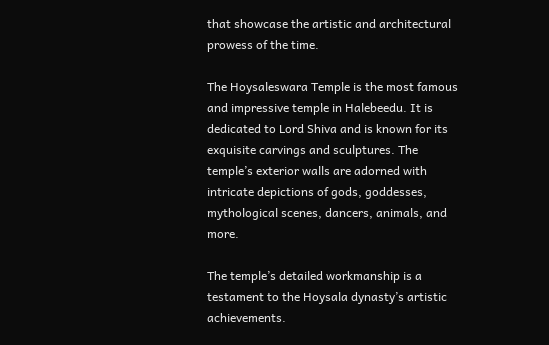that showcase the artistic and architectural prowess of the time.

The Hoysaleswara Temple is the most famous and impressive temple in Halebeedu. It is dedicated to Lord Shiva and is known for its exquisite carvings and sculptures. The temple’s exterior walls are adorned with intricate depictions of gods, goddesses, mythological scenes, dancers, animals, and more.

The temple’s detailed workmanship is a testament to the Hoysala dynasty’s artistic achievements.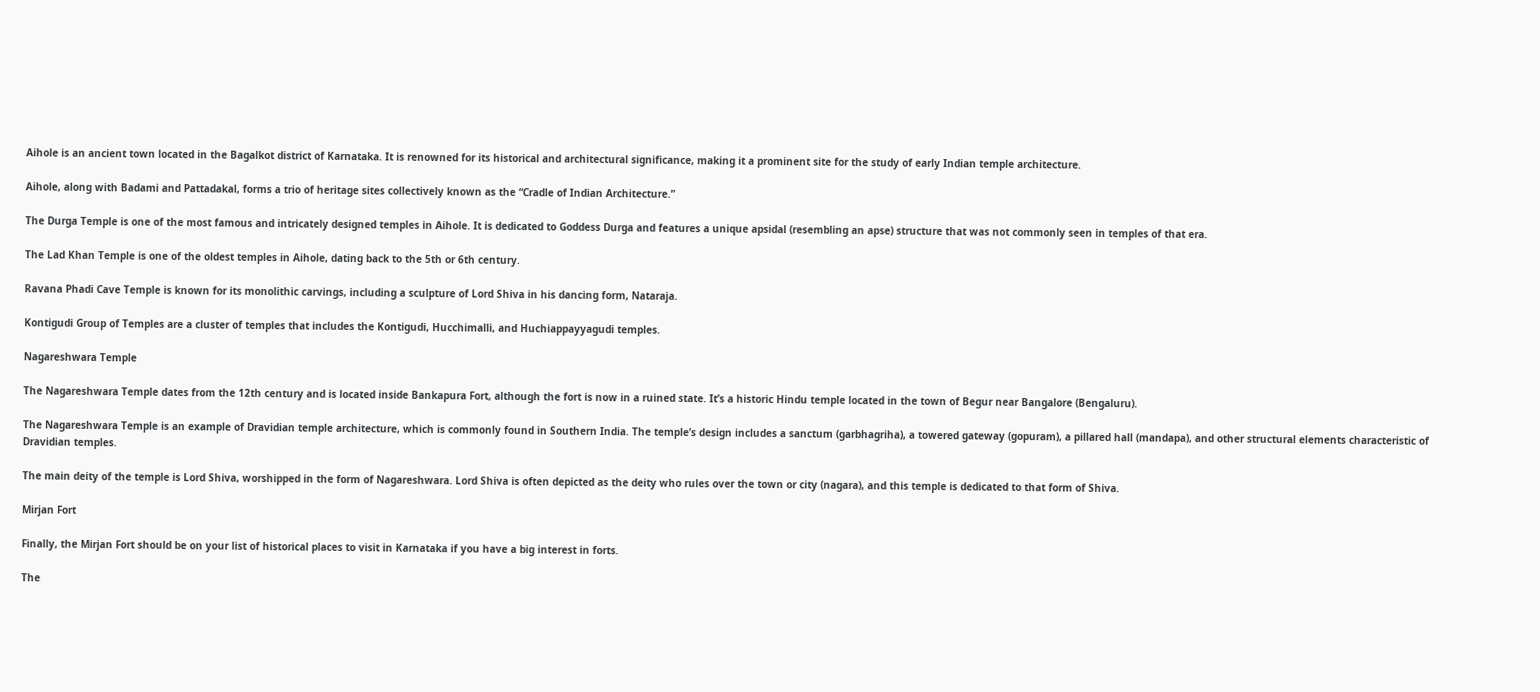Aihole is an ancient town located in the Bagalkot district of Karnataka. It is renowned for its historical and architectural significance, making it a prominent site for the study of early Indian temple architecture.

Aihole, along with Badami and Pattadakal, forms a trio of heritage sites collectively known as the “Cradle of Indian Architecture.”

The Durga Temple is one of the most famous and intricately designed temples in Aihole. It is dedicated to Goddess Durga and features a unique apsidal (resembling an apse) structure that was not commonly seen in temples of that era.

The Lad Khan Temple is one of the oldest temples in Aihole, dating back to the 5th or 6th century.

Ravana Phadi Cave Temple is known for its monolithic carvings, including a sculpture of Lord Shiva in his dancing form, Nataraja.

Kontigudi Group of Temples are a cluster of temples that includes the Kontigudi, Hucchimalli, and Huchiappayyagudi temples.

Nagareshwara Temple

The Nagareshwara Temple dates from the 12th century and is located inside Bankapura Fort, although the fort is now in a ruined state. It’s a historic Hindu temple located in the town of Begur near Bangalore (Bengaluru).

The Nagareshwara Temple is an example of Dravidian temple architecture, which is commonly found in Southern India. The temple’s design includes a sanctum (garbhagriha), a towered gateway (gopuram), a pillared hall (mandapa), and other structural elements characteristic of Dravidian temples.

The main deity of the temple is Lord Shiva, worshipped in the form of Nagareshwara. Lord Shiva is often depicted as the deity who rules over the town or city (nagara), and this temple is dedicated to that form of Shiva.

Mirjan Fort

Finally, the Mirjan Fort should be on your list of historical places to visit in Karnataka if you have a big interest in forts.

The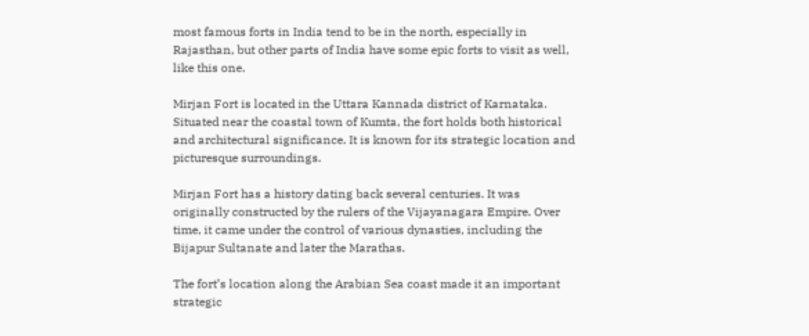most famous forts in India tend to be in the north, especially in Rajasthan, but other parts of India have some epic forts to visit as well, like this one.

Mirjan Fort is located in the Uttara Kannada district of Karnataka. Situated near the coastal town of Kumta, the fort holds both historical and architectural significance. It is known for its strategic location and picturesque surroundings.

Mirjan Fort has a history dating back several centuries. It was originally constructed by the rulers of the Vijayanagara Empire. Over time, it came under the control of various dynasties, including the Bijapur Sultanate and later the Marathas.

The fort’s location along the Arabian Sea coast made it an important strategic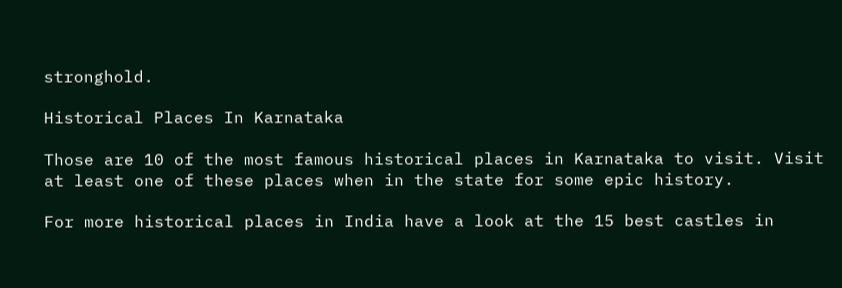stronghold.

Historical Places In Karnataka

Those are 10 of the most famous historical places in Karnataka to visit. Visit at least one of these places when in the state for some epic history.

For more historical places in India have a look at the 15 best castles in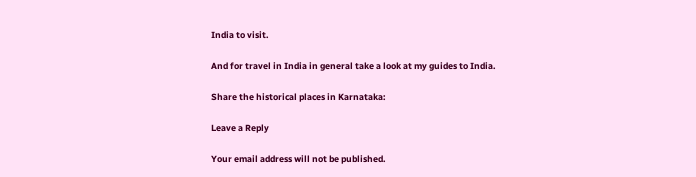India to visit.

And for travel in India in general take a look at my guides to India.

Share the historical places in Karnataka:

Leave a Reply

Your email address will not be published.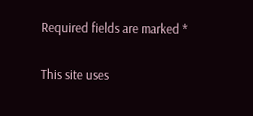Required fields are marked *

This site uses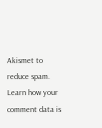Akismet to reduce spam. Learn how your comment data is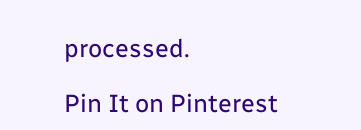processed.

Pin It on Pinterest